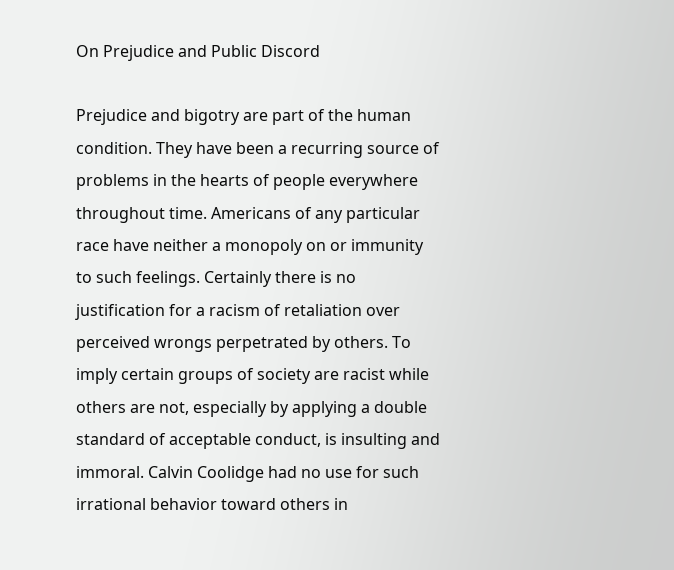On Prejudice and Public Discord

Prejudice and bigotry are part of the human condition. They have been a recurring source of problems in the hearts of people everywhere throughout time. Americans of any particular race have neither a monopoly on or immunity to such feelings. Certainly there is no justification for a racism of retaliation over perceived wrongs perpetrated by others. To imply certain groups of society are racist while others are not, especially by applying a double standard of acceptable conduct, is insulting and immoral. Calvin Coolidge had no use for such irrational behavior toward others in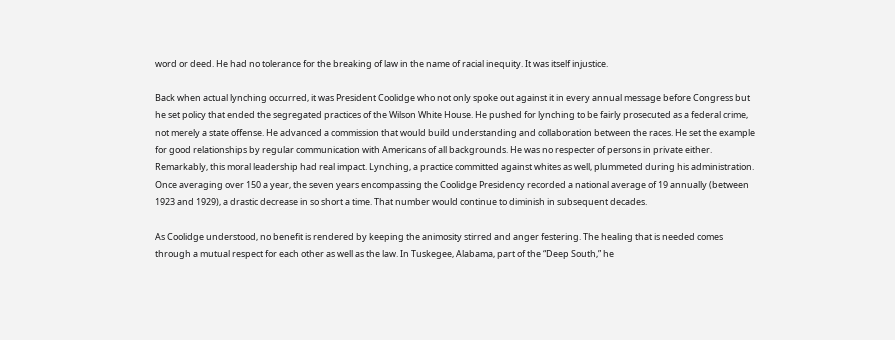word or deed. He had no tolerance for the breaking of law in the name of racial inequity. It was itself injustice.

Back when actual lynching occurred, it was President Coolidge who not only spoke out against it in every annual message before Congress but he set policy that ended the segregated practices of the Wilson White House. He pushed for lynching to be fairly prosecuted as a federal crime, not merely a state offense. He advanced a commission that would build understanding and collaboration between the races. He set the example for good relationships by regular communication with Americans of all backgrounds. He was no respecter of persons in private either. Remarkably, this moral leadership had real impact. Lynching, a practice committed against whites as well, plummeted during his administration. Once averaging over 150 a year, the seven years encompassing the Coolidge Presidency recorded a national average of 19 annually (between 1923 and 1929), a drastic decrease in so short a time. That number would continue to diminish in subsequent decades.

As Coolidge understood, no benefit is rendered by keeping the animosity stirred and anger festering. The healing that is needed comes through a mutual respect for each other as well as the law. In Tuskegee, Alabama, part of the “Deep South,” he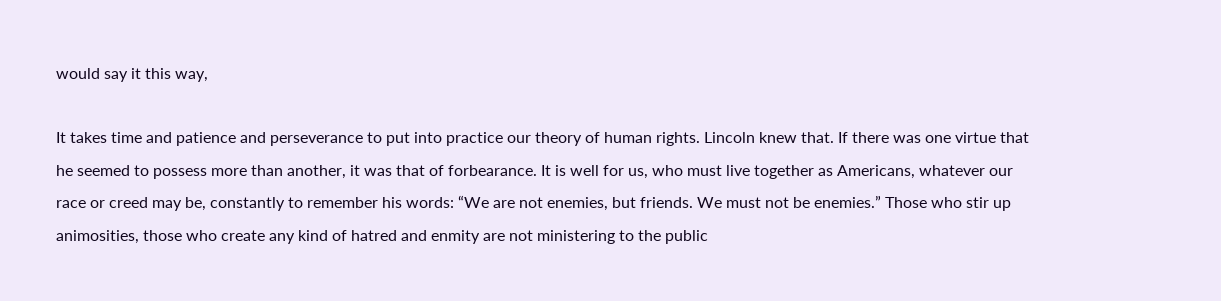would say it this way,

It takes time and patience and perseverance to put into practice our theory of human rights. Lincoln knew that. If there was one virtue that he seemed to possess more than another, it was that of forbearance. It is well for us, who must live together as Americans, whatever our race or creed may be, constantly to remember his words: “We are not enemies, but friends. We must not be enemies.” Those who stir up animosities, those who create any kind of hatred and enmity are not ministering to the public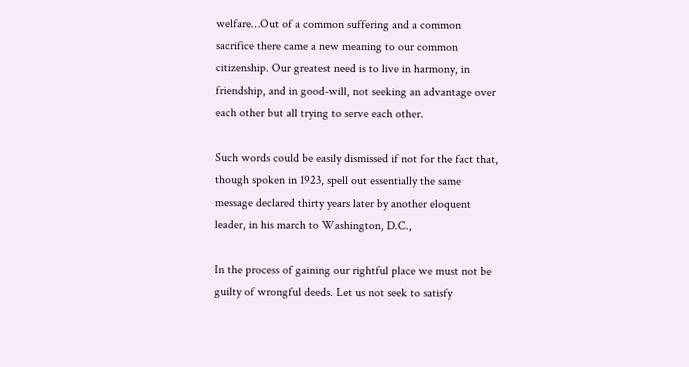welfare…Out of a common suffering and a common sacrifice there came a new meaning to our common citizenship. Our greatest need is to live in harmony, in friendship, and in good-will, not seeking an advantage over each other but all trying to serve each other.

Such words could be easily dismissed if not for the fact that, though spoken in 1923, spell out essentially the same message declared thirty years later by another eloquent leader, in his march to Washington, D.C.,

In the process of gaining our rightful place we must not be guilty of wrongful deeds. Let us not seek to satisfy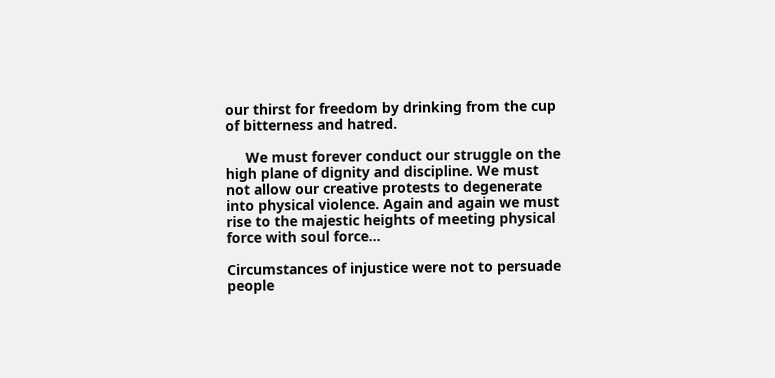our thirst for freedom by drinking from the cup of bitterness and hatred.

     We must forever conduct our struggle on the high plane of dignity and discipline. We must not allow our creative protests to degenerate into physical violence. Again and again we must rise to the majestic heights of meeting physical force with soul force…

Circumstances of injustice were not to persuade people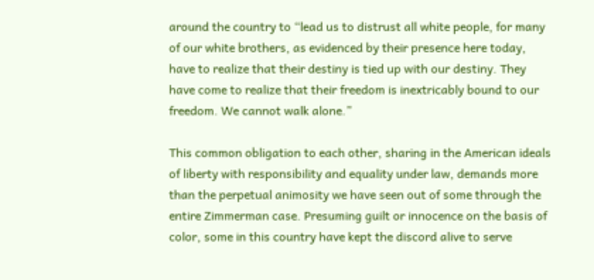around the country to “lead us to distrust all white people, for many of our white brothers, as evidenced by their presence here today, have to realize that their destiny is tied up with our destiny. They have come to realize that their freedom is inextricably bound to our freedom. We cannot walk alone.”

This common obligation to each other, sharing in the American ideals of liberty with responsibility and equality under law, demands more than the perpetual animosity we have seen out of some through the entire Zimmerman case. Presuming guilt or innocence on the basis of color, some in this country have kept the discord alive to serve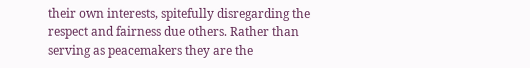their own interests, spitefully disregarding the respect and fairness due others. Rather than serving as peacemakers they are the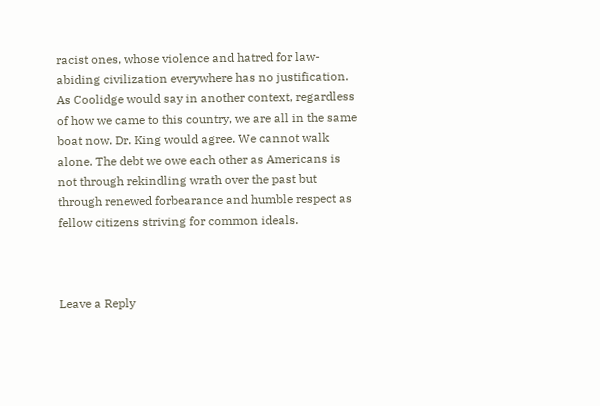racist ones, whose violence and hatred for law-abiding civilization everywhere has no justification. As Coolidge would say in another context, regardless of how we came to this country, we are all in the same boat now. Dr. King would agree. We cannot walk alone. The debt we owe each other as Americans is not through rekindling wrath over the past but through renewed forbearance and humble respect as fellow citizens striving for common ideals.



Leave a Reply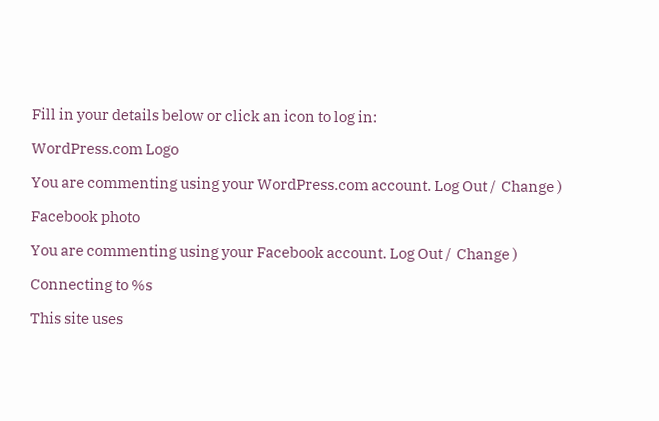Fill in your details below or click an icon to log in:

WordPress.com Logo

You are commenting using your WordPress.com account. Log Out /  Change )

Facebook photo

You are commenting using your Facebook account. Log Out /  Change )

Connecting to %s

This site uses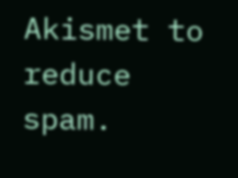Akismet to reduce spam.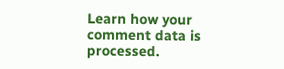Learn how your comment data is processed.